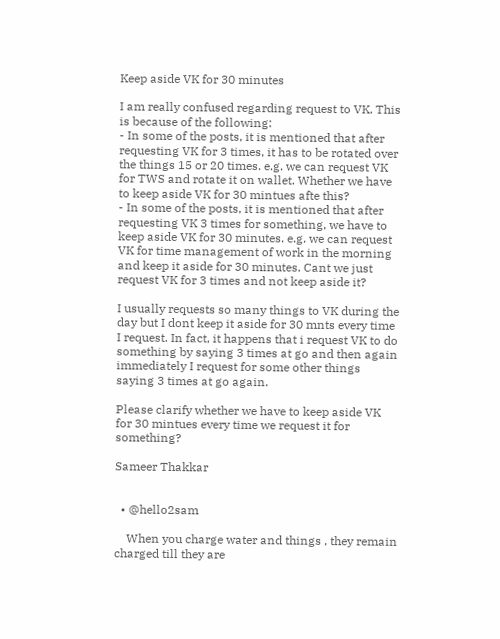Keep aside VK for 30 minutes

I am really confused regarding request to VK. This is because of the following:
- In some of the posts, it is mentioned that after requesting VK for 3 times, it has to be rotated over the things 15 or 20 times. e.g. we can request VK for TWS and rotate it on wallet. Whether we have to keep aside VK for 30 mintues afte this?
- In some of the posts, it is mentioned that after requesting VK 3 times for something, we have to keep aside VK for 30 minutes. e.g. we can request VK for time management of work in the morning and keep it aside for 30 minutes. Cant we just request VK for 3 times and not keep aside it?

I usually requests so many things to VK during the day but I dont keep it aside for 30 mnts every time I request. In fact, it happens that i request VK to do something by saying 3 times at go and then again immediately I request for some other things saying 3 times at go again.

Please clarify whether we have to keep aside VK for 30 mintues every time we request it for something?

Sameer Thakkar


  • @hello2sam

    When you charge water and things , they remain charged till they are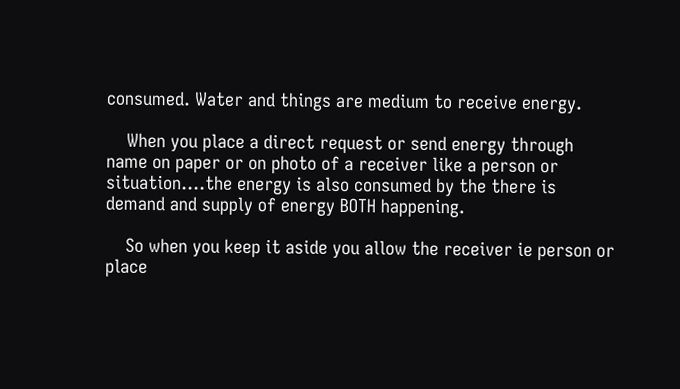consumed. Water and things are medium to receive energy.

    When you place a direct request or send energy through name on paper or on photo of a receiver like a person or situation....the energy is also consumed by the there is demand and supply of energy BOTH happening.

    So when you keep it aside you allow the receiver ie person or place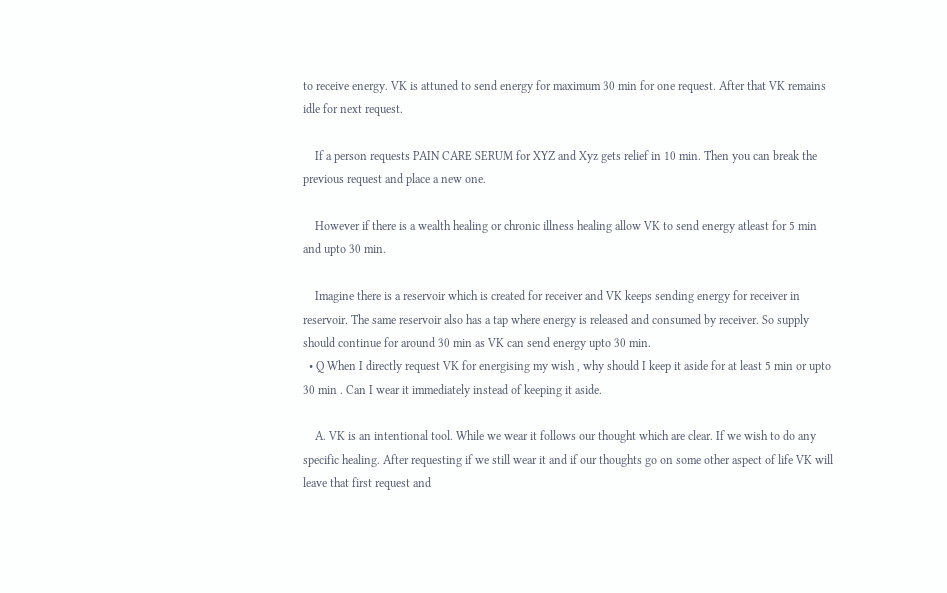to receive energy. VK is attuned to send energy for maximum 30 min for one request. After that VK remains idle for next request.

    If a person requests PAIN CARE SERUM for XYZ and Xyz gets relief in 10 min. Then you can break the previous request and place a new one.

    However if there is a wealth healing or chronic illness healing allow VK to send energy atleast for 5 min and upto 30 min.

    Imagine there is a reservoir which is created for receiver and VK keeps sending energy for receiver in reservoir. The same reservoir also has a tap where energy is released and consumed by receiver. So supply should continue for around 30 min as VK can send energy upto 30 min.
  • Q When I directly request VK for energising my wish , why should I keep it aside for at least 5 min or upto 30 min . Can I wear it immediately instead of keeping it aside.

    A. VK is an intentional tool. While we wear it follows our thought which are clear. If we wish to do any specific healing. After requesting if we still wear it and if our thoughts go on some other aspect of life VK will leave that first request and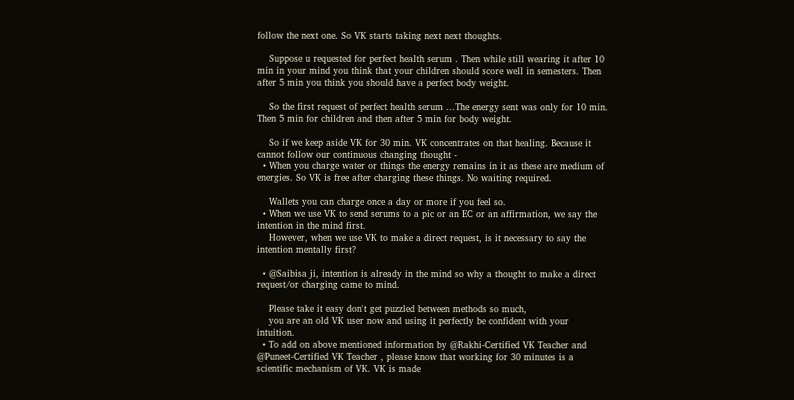follow the next one. So VK starts taking next next thoughts.

    Suppose u requested for perfect health serum . Then while still wearing it after 10 min in your mind you think that your children should score well in semesters. Then after 5 min you think you should have a perfect body weight.

    So the first request of perfect health serum ...The energy sent was only for 10 min. Then 5 min for children and then after 5 min for body weight.

    So if we keep aside VK for 30 min. VK concentrates on that healing. Because it cannot follow our continuous changing thought -
  • When you charge water or things the energy remains in it as these are medium of energies. So VK is free after charging these things. No waiting required.

    Wallets you can charge once a day or more if you feel so.
  • When we use VK to send serums to a pic or an EC or an affirmation, we say the intention in the mind first.
    However, when we use VK to make a direct request, is it necessary to say the intention mentally first?

  • @Saibisa ji, intention is already in the mind so why a thought to make a direct request/or charging came to mind.

    Please take it easy don't get puzzled between methods so much,
    you are an old VK user now and using it perfectly be confident with your intuition.
  • To add on above mentioned information by @Rakhi-Certified VK Teacher and @Puneet-Certified VK Teacher , please know that working for 30 minutes is a scientific mechanism of VK. VK is made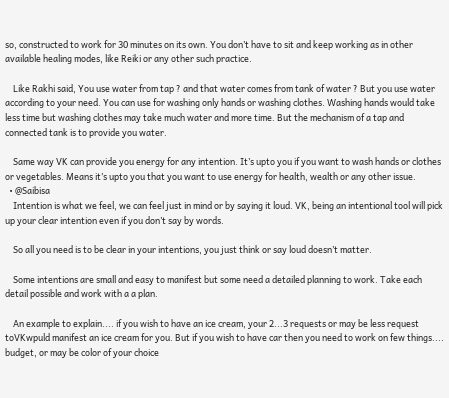so, constructed to work for 30 minutes on its own. You don’t have to sit and keep working as in other available healing modes, like Reiki or any other such practice.

    Like Rakhi said, You use water from tap ? and that water comes from tank of water ? But you use water according to your need. You can use for washing only hands or washing clothes. Washing hands would take less time but washing clothes may take much water and more time. But the mechanism of a tap and connected tank is to provide you water.

    Same way VK can provide you energy for any intention. It’s upto you if you want to wash hands or clothes or vegetables. Means it’s upto you that you want to use energy for health, wealth or any other issue.
  • @Saibisa
    Intention is what we feel, we can feel just in mind or by saying it loud. VK, being an intentional tool will pick up your clear intention even if you don’t say by words.

    So all you need is to be clear in your intentions, you just think or say loud doesn’t matter.

    Some intentions are small and easy to manifest but some need a detailed planning to work. Take each detail possible and work with a a plan.

    An example to explain.... if you wish to have an ice cream, your 2...3 requests or may be less request toVKwpuld manifest an ice cream for you. But if you wish to have car then you need to work on few things.... budget, or may be color of your choice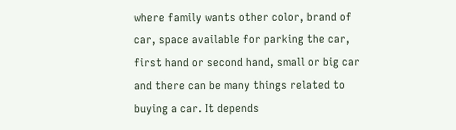where family wants other color, brand of car, space available for parking the car, first hand or second hand, small or big car and there can be many things related to buying a car. It depends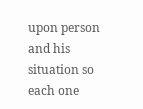upon person and his situation so each one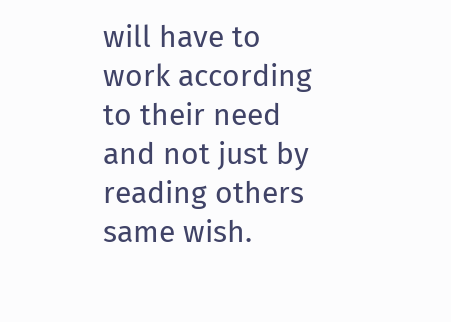will have to work according to their need and not just by reading others same wish.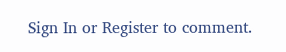Sign In or Register to comment.